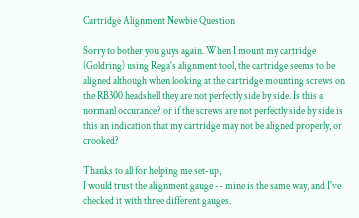Cartridge Alignment Newbie Question

Sorry to bother you guys again. When I mount my cartridge (Goldring) using Rega's alignment tool, the cartridge seems to be aligned although when looking at the cartridge mounting screws on the RB300 headshell they are not perfectly side by side. Is this a normanl occurance? or if the screws are not perfectly side by side is this an indication that my cartridge may not be aligned properly, or crooked?

Thanks to all for helping me set-up,
I would trust the alignment gauge -- mine is the same way, and I've checked it with three different gauges.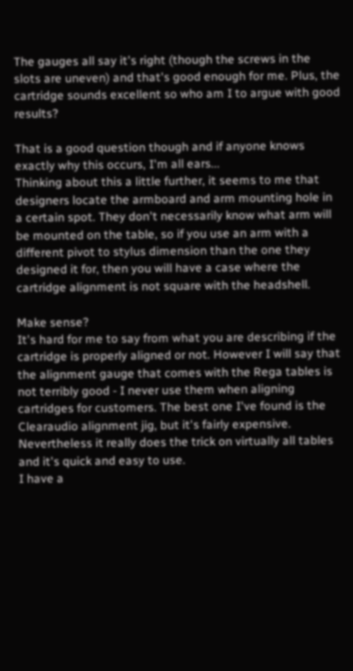The gauges all say it's right (though the screws in the slots are uneven) and that's good enough for me. Plus, the cartridge sounds excellent so who am I to argue with good results?

That is a good question though and if anyone knows exactly why this occurs, I'm all ears...
Thinking about this a little further, it seems to me that designers locate the armboard and arm mounting hole in a certain spot. They don't necessarily know what arm will be mounted on the table, so if you use an arm with a different pivot to stylus dimension than the one they designed it for, then you will have a case where the cartridge alignment is not square with the headshell.

Make sense?
It's hard for me to say from what you are describing if the cartridge is properly aligned or not. However I will say that the alignment gauge that comes with the Rega tables is not terribly good - I never use them when aligning cartridges for customers. The best one I've found is the Clearaudio alignment jig, but it's fairly expensive. Nevertheless it really does the trick on virtually all tables and it's quick and easy to use.
I have a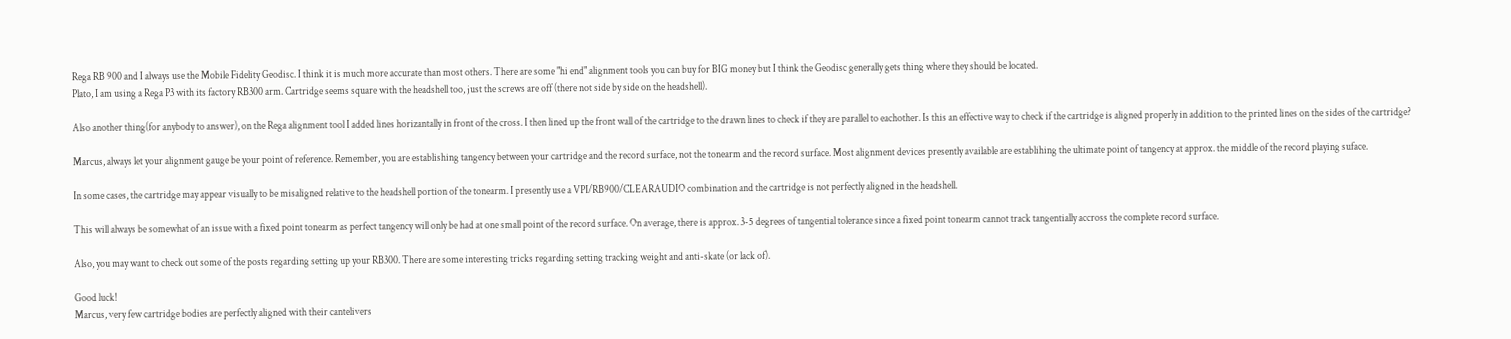Rega RB 900 and I always use the Mobile Fidelity Geodisc. I think it is much more accurate than most others. There are some "hi end" alignment tools you can buy for BIG money but I think the Geodisc generally gets thing where they should be located.
Plato, I am using a Rega P3 with its factory RB300 arm. Cartridge seems square with the headshell too, just the screws are off (there not side by side on the headshell).

Also another thing(for anybody to answer), on the Rega alignment tool I added lines horizantally in front of the cross. I then lined up the front wall of the cartridge to the drawn lines to check if they are parallel to eachother. Is this an effective way to check if the cartridge is aligned properly in addition to the printed lines on the sides of the cartridge?

Marcus, always let your alignment gauge be your point of reference. Remember, you are establishing tangency between your cartridge and the record surface, not the tonearm and the record surface. Most alignment devices presently available are establihing the ultimate point of tangency at approx. the middle of the record playing suface.

In some cases, the cartridge may appear visually to be misaligned relative to the headshell portion of the tonearm. I presently use a VPI/RB900/CLEARAUDIO combination and the cartridge is not perfectly aligned in the headshell.

This will always be somewhat of an issue with a fixed point tonearm as perfect tangency will only be had at one small point of the record surface. On average, there is approx. 3-5 degrees of tangential tolerance since a fixed point tonearm cannot track tangentially accross the complete record surface.

Also, you may want to check out some of the posts regarding setting up your RB300. There are some interesting tricks regarding setting tracking weight and anti-skate (or lack of).

Good luck!
Marcus, very few cartridge bodies are perfectly aligned with their cantelivers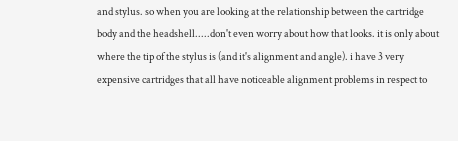and stylus. so when you are looking at the relationship between the cartridge body and the headshell.....don't even worry about how that looks. it is only about where the tip of the stylus is (and it's alignment and angle). i have 3 very expensive cartridges that all have noticeable alignment problems in respect to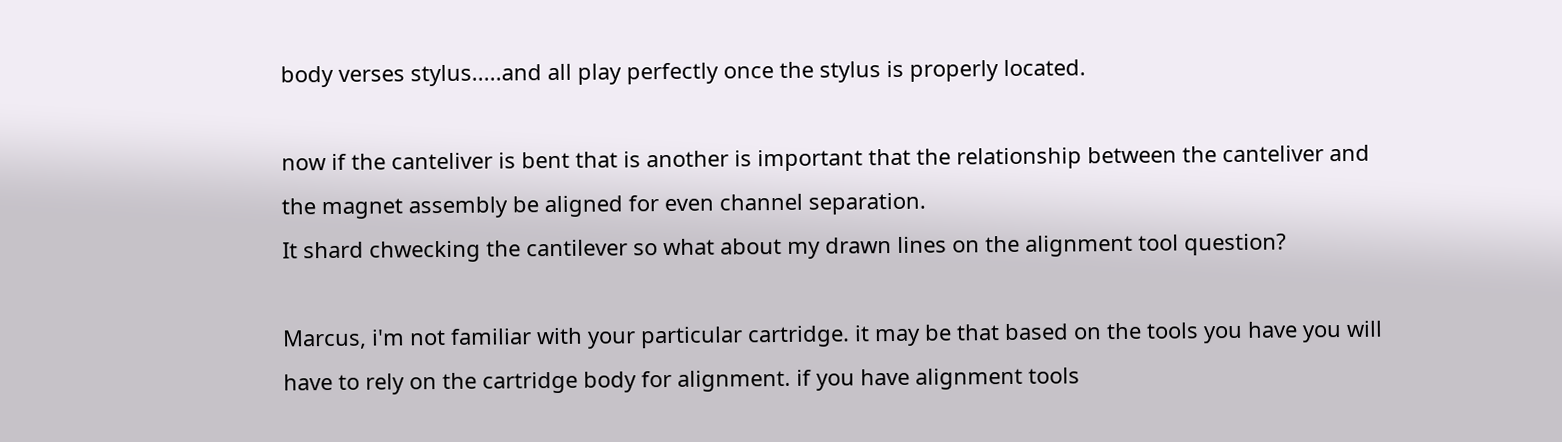body verses stylus.....and all play perfectly once the stylus is properly located.

now if the canteliver is bent that is another is important that the relationship between the canteliver and the magnet assembly be aligned for even channel separation.
It shard chwecking the cantilever so what about my drawn lines on the alignment tool question?

Marcus, i'm not familiar with your particular cartridge. it may be that based on the tools you have you will have to rely on the cartridge body for alignment. if you have alignment tools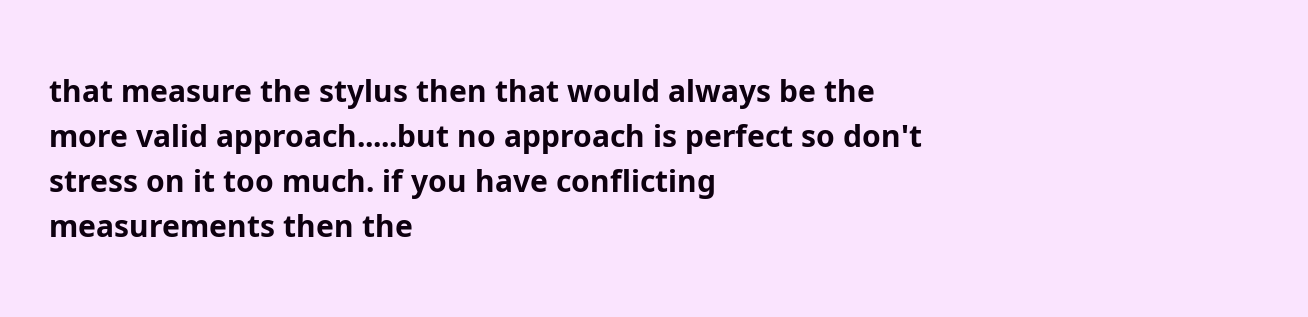that measure the stylus then that would always be the more valid approach.....but no approach is perfect so don't stress on it too much. if you have conflicting measurements then the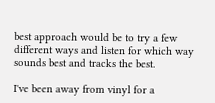best approach would be to try a few different ways and listen for which way sounds best and tracks the best.

I've been away from vinyl for a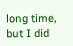long time, but I did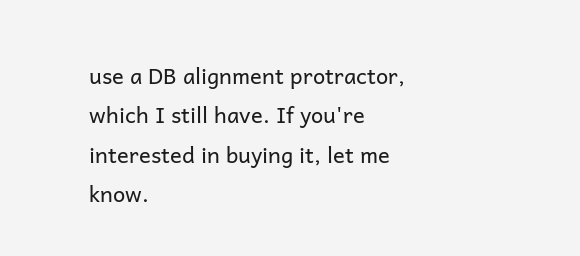use a DB alignment protractor, which I still have. If you're interested in buying it, let me know.